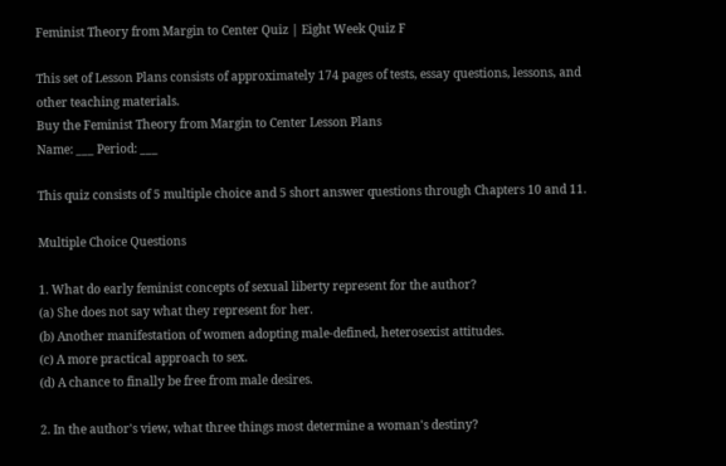Feminist Theory from Margin to Center Quiz | Eight Week Quiz F

This set of Lesson Plans consists of approximately 174 pages of tests, essay questions, lessons, and other teaching materials.
Buy the Feminist Theory from Margin to Center Lesson Plans
Name: ___ Period: ___

This quiz consists of 5 multiple choice and 5 short answer questions through Chapters 10 and 11.

Multiple Choice Questions

1. What do early feminist concepts of sexual liberty represent for the author?
(a) She does not say what they represent for her.
(b) Another manifestation of women adopting male-defined, heterosexist attitudes.
(c) A more practical approach to sex.
(d) A chance to finally be free from male desires.

2. In the author's view, what three things most determine a woman's destiny?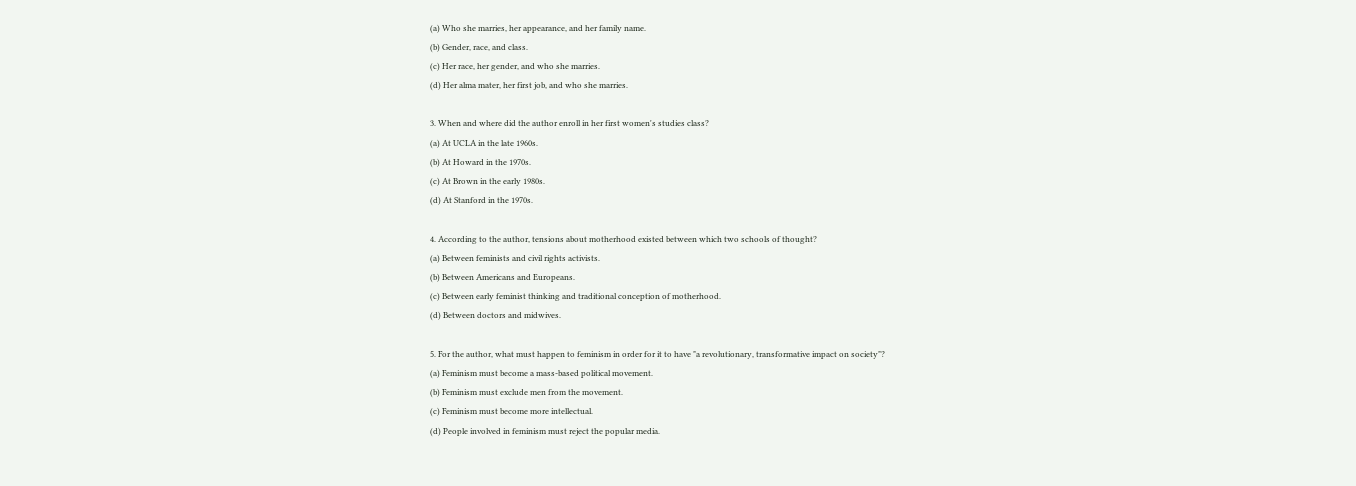(a) Who she marries, her appearance, and her family name.
(b) Gender, race, and class.
(c) Her race, her gender, and who she marries.
(d) Her alma mater, her first job, and who she marries.

3. When and where did the author enroll in her first women's studies class?
(a) At UCLA in the late 1960s.
(b) At Howard in the 1970s.
(c) At Brown in the early 1980s.
(d) At Stanford in the 1970s.

4. According to the author, tensions about motherhood existed between which two schools of thought?
(a) Between feminists and civil rights activists.
(b) Between Americans and Europeans.
(c) Between early feminist thinking and traditional conception of motherhood.
(d) Between doctors and midwives.

5. For the author, what must happen to feminism in order for it to have "a revolutionary, transformative impact on society"?
(a) Feminism must become a mass-based political movement.
(b) Feminism must exclude men from the movement.
(c) Feminism must become more intellectual.
(d) People involved in feminism must reject the popular media.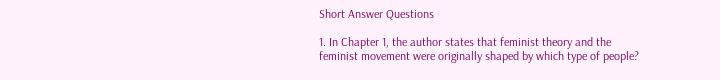Short Answer Questions

1. In Chapter 1, the author states that feminist theory and the feminist movement were originally shaped by which type of people?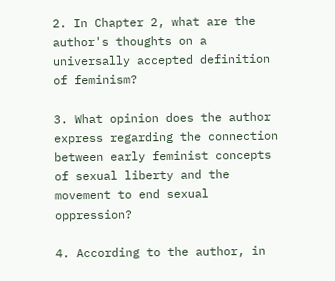2. In Chapter 2, what are the author's thoughts on a universally accepted definition of feminism?

3. What opinion does the author express regarding the connection between early feminist concepts of sexual liberty and the movement to end sexual oppression?

4. According to the author, in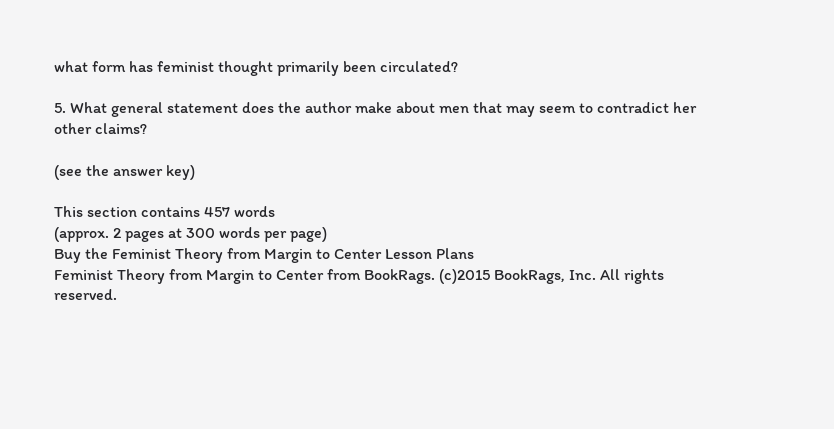what form has feminist thought primarily been circulated?

5. What general statement does the author make about men that may seem to contradict her other claims?

(see the answer key)

This section contains 457 words
(approx. 2 pages at 300 words per page)
Buy the Feminist Theory from Margin to Center Lesson Plans
Feminist Theory from Margin to Center from BookRags. (c)2015 BookRags, Inc. All rights reserved.